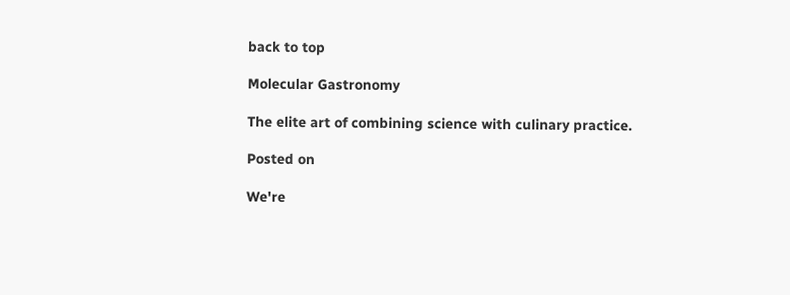back to top

Molecular Gastronomy

The elite art of combining science with culinary practice.

Posted on

We're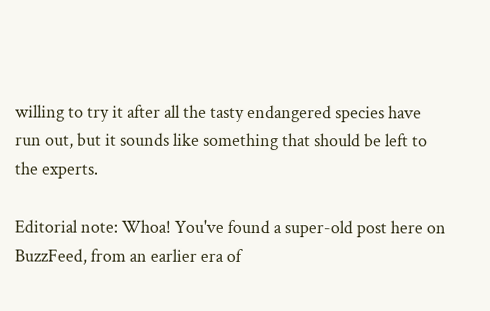willing to try it after all the tasty endangered species have run out, but it sounds like something that should be left to the experts.

Editorial note: Whoa! You've found a super-old post here on BuzzFeed, from an earlier era of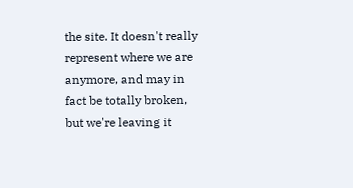the site. It doesn't really represent where we are anymore, and may in fact be totally broken, but we're leaving it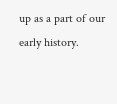up as a part of our early history.